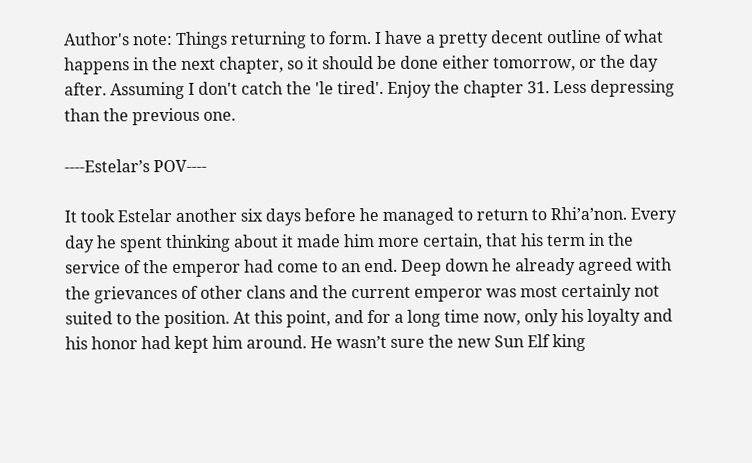Author's note: Things returning to form. I have a pretty decent outline of what happens in the next chapter, so it should be done either tomorrow, or the day after. Assuming I don't catch the 'le tired'. Enjoy the chapter 31. Less depressing than the previous one.

----Estelar’s POV----

It took Estelar another six days before he managed to return to Rhi’a’non. Every day he spent thinking about it made him more certain, that his term in the service of the emperor had come to an end. Deep down he already agreed with the grievances of other clans and the current emperor was most certainly not suited to the position. At this point, and for a long time now, only his loyalty and his honor had kept him around. He wasn’t sure the new Sun Elf king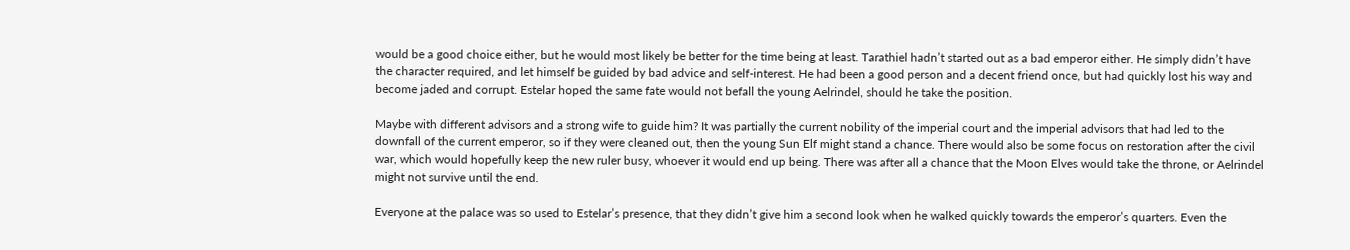would be a good choice either, but he would most likely be better for the time being at least. Tarathiel hadn’t started out as a bad emperor either. He simply didn’t have the character required, and let himself be guided by bad advice and self-interest. He had been a good person and a decent friend once, but had quickly lost his way and become jaded and corrupt. Estelar hoped the same fate would not befall the young Aelrindel, should he take the position.

Maybe with different advisors and a strong wife to guide him? It was partially the current nobility of the imperial court and the imperial advisors that had led to the downfall of the current emperor, so if they were cleaned out, then the young Sun Elf might stand a chance. There would also be some focus on restoration after the civil war, which would hopefully keep the new ruler busy, whoever it would end up being. There was after all a chance that the Moon Elves would take the throne, or Aelrindel might not survive until the end.

Everyone at the palace was so used to Estelar’s presence, that they didn’t give him a second look when he walked quickly towards the emperor’s quarters. Even the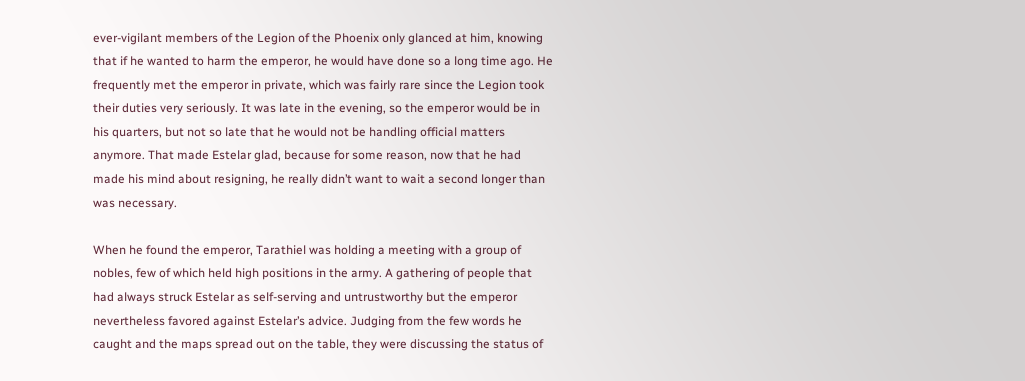ever-vigilant members of the Legion of the Phoenix only glanced at him, knowing that if he wanted to harm the emperor, he would have done so a long time ago. He frequently met the emperor in private, which was fairly rare since the Legion took their duties very seriously. It was late in the evening, so the emperor would be in his quarters, but not so late that he would not be handling official matters anymore. That made Estelar glad, because for some reason, now that he had made his mind about resigning, he really didn’t want to wait a second longer than was necessary.

When he found the emperor, Tarathiel was holding a meeting with a group of nobles, few of which held high positions in the army. A gathering of people that had always struck Estelar as self-serving and untrustworthy but the emperor nevertheless favored against Estelar’s advice. Judging from the few words he caught and the maps spread out on the table, they were discussing the status of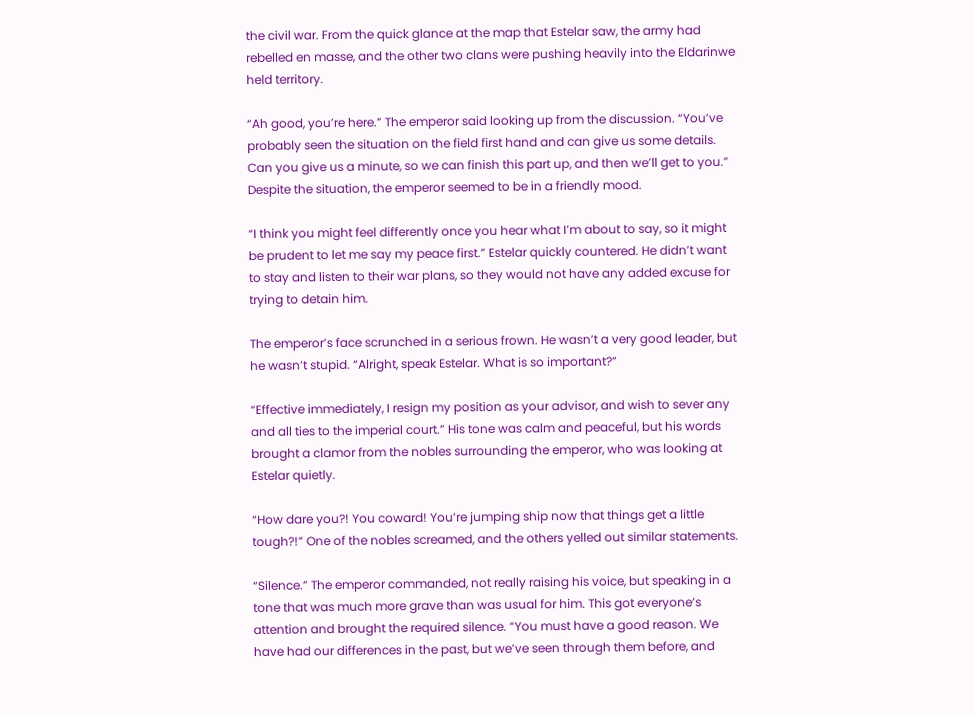the civil war. From the quick glance at the map that Estelar saw, the army had rebelled en masse, and the other two clans were pushing heavily into the Eldarinwe held territory.

“Ah good, you’re here.” The emperor said looking up from the discussion. “You’ve probably seen the situation on the field first hand and can give us some details. Can you give us a minute, so we can finish this part up, and then we’ll get to you.” Despite the situation, the emperor seemed to be in a friendly mood.

“I think you might feel differently once you hear what I’m about to say, so it might be prudent to let me say my peace first.” Estelar quickly countered. He didn’t want to stay and listen to their war plans, so they would not have any added excuse for trying to detain him.

The emperor’s face scrunched in a serious frown. He wasn’t a very good leader, but he wasn’t stupid. “Alright, speak Estelar. What is so important?”

“Effective immediately, I resign my position as your advisor, and wish to sever any and all ties to the imperial court.” His tone was calm and peaceful, but his words brought a clamor from the nobles surrounding the emperor, who was looking at Estelar quietly.

“How dare you?! You coward! You’re jumping ship now that things get a little tough?!” One of the nobles screamed, and the others yelled out similar statements.

“Silence.” The emperor commanded, not really raising his voice, but speaking in a tone that was much more grave than was usual for him. This got everyone’s attention and brought the required silence. “You must have a good reason. We have had our differences in the past, but we’ve seen through them before, and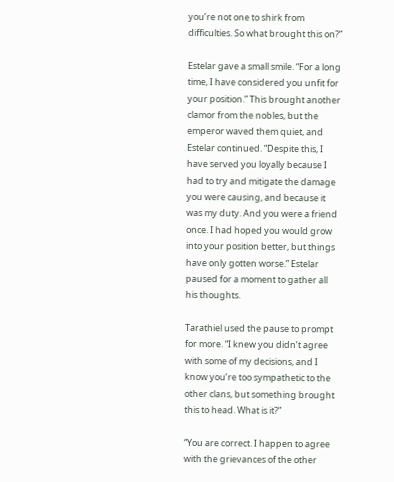you’re not one to shirk from difficulties. So what brought this on?”

Estelar gave a small smile. “For a long time, I have considered you unfit for your position.” This brought another clamor from the nobles, but the emperor waved them quiet, and Estelar continued. “Despite this, I have served you loyally because I had to try and mitigate the damage you were causing, and because it was my duty. And you were a friend once. I had hoped you would grow into your position better, but things have only gotten worse.” Estelar paused for a moment to gather all his thoughts.

Tarathiel used the pause to prompt for more. “I knew you didn’t agree with some of my decisions, and I know you’re too sympathetic to the other clans, but something brought this to head. What is it?”

“You are correct. I happen to agree with the grievances of the other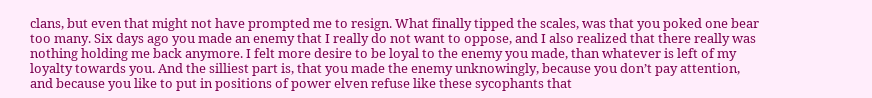clans, but even that might not have prompted me to resign. What finally tipped the scales, was that you poked one bear too many. Six days ago you made an enemy that I really do not want to oppose, and I also realized that there really was nothing holding me back anymore. I felt more desire to be loyal to the enemy you made, than whatever is left of my loyalty towards you. And the silliest part is, that you made the enemy unknowingly, because you don’t pay attention, and because you like to put in positions of power elven refuse like these sycophants that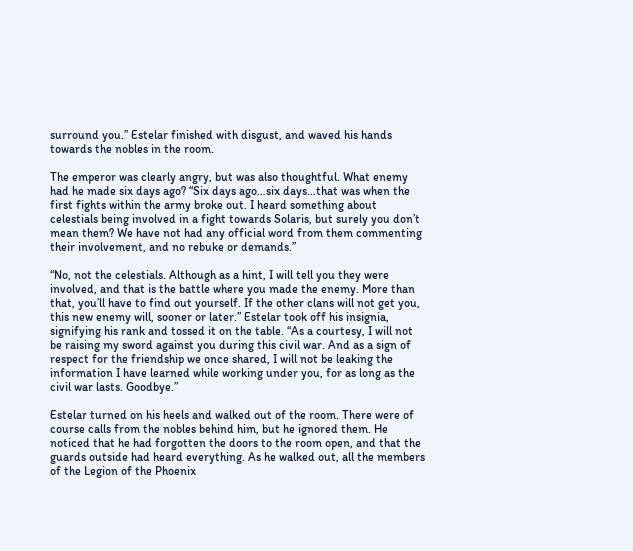surround you.” Estelar finished with disgust, and waved his hands towards the nobles in the room.

The emperor was clearly angry, but was also thoughtful. What enemy had he made six days ago? “Six days ago…six days…that was when the first fights within the army broke out. I heard something about celestials being involved in a fight towards Solaris, but surely you don’t mean them? We have not had any official word from them commenting their involvement, and no rebuke or demands.”

“No, not the celestials. Although as a hint, I will tell you they were involved, and that is the battle where you made the enemy. More than that, you’ll have to find out yourself. If the other clans will not get you, this new enemy will, sooner or later.” Estelar took off his insignia, signifying his rank and tossed it on the table. “As a courtesy, I will not be raising my sword against you during this civil war. And as a sign of respect for the friendship we once shared, I will not be leaking the information I have learned while working under you, for as long as the civil war lasts. Goodbye.”

Estelar turned on his heels and walked out of the room. There were of course calls from the nobles behind him, but he ignored them. He noticed that he had forgotten the doors to the room open, and that the guards outside had heard everything. As he walked out, all the members of the Legion of the Phoenix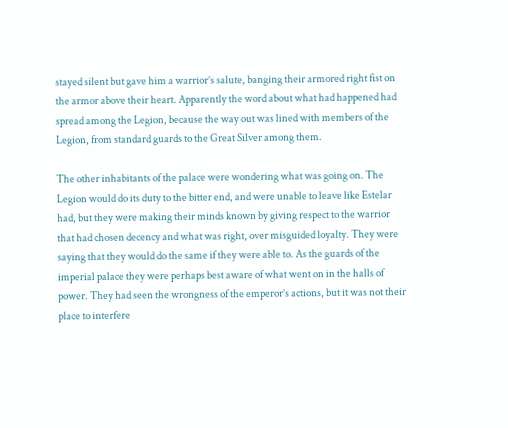stayed silent but gave him a warrior’s salute, banging their armored right fist on the armor above their heart. Apparently the word about what had happened had spread among the Legion, because the way out was lined with members of the Legion, from standard guards to the Great Silver among them.

The other inhabitants of the palace were wondering what was going on. The Legion would do its duty to the bitter end, and were unable to leave like Estelar had, but they were making their minds known by giving respect to the warrior that had chosen decency and what was right, over misguided loyalty. They were saying that they would do the same if they were able to. As the guards of the imperial palace they were perhaps best aware of what went on in the halls of power. They had seen the wrongness of the emperor’s actions, but it was not their place to interfere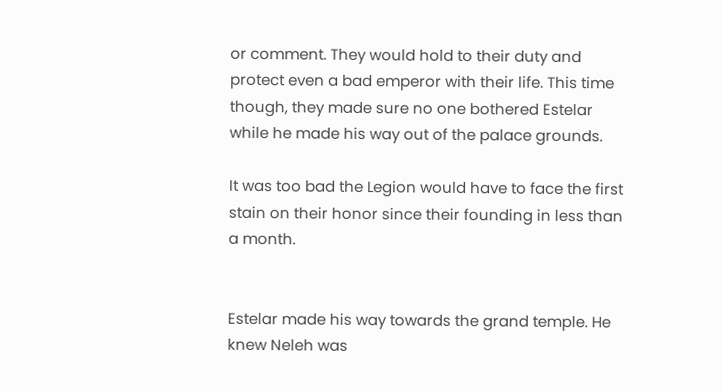or comment. They would hold to their duty and protect even a bad emperor with their life. This time though, they made sure no one bothered Estelar while he made his way out of the palace grounds.

It was too bad the Legion would have to face the first stain on their honor since their founding in less than a month.


Estelar made his way towards the grand temple. He knew Neleh was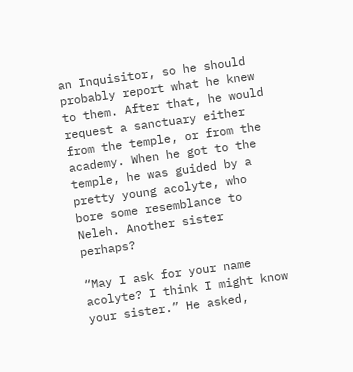an Inquisitor, so he should probably report what he knew to them. After that, he would request a sanctuary either from the temple, or from the academy. When he got to the temple, he was guided by a pretty young acolyte, who bore some resemblance to Neleh. Another sister perhaps?

“May I ask for your name acolyte? I think I might know your sister.” He asked,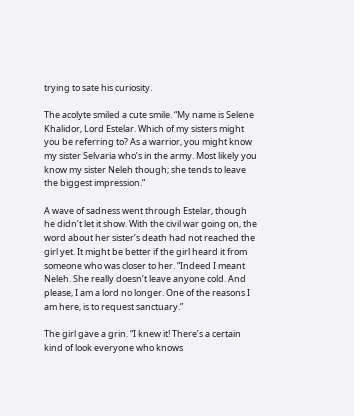trying to sate his curiosity.

The acolyte smiled a cute smile. “My name is Selene Khalidor, Lord Estelar. Which of my sisters might you be referring to? As a warrior, you might know my sister Selvaria who’s in the army. Most likely you know my sister Neleh though; she tends to leave the biggest impression.”

A wave of sadness went through Estelar, though he didn’t let it show. With the civil war going on, the word about her sister’s death had not reached the girl yet. It might be better if the girl heard it from someone who was closer to her. “Indeed I meant Neleh. She really doesn’t leave anyone cold. And please, I am a lord no longer. One of the reasons I am here, is to request sanctuary.”

The girl gave a grin. “I knew it! There’s a certain kind of look everyone who knows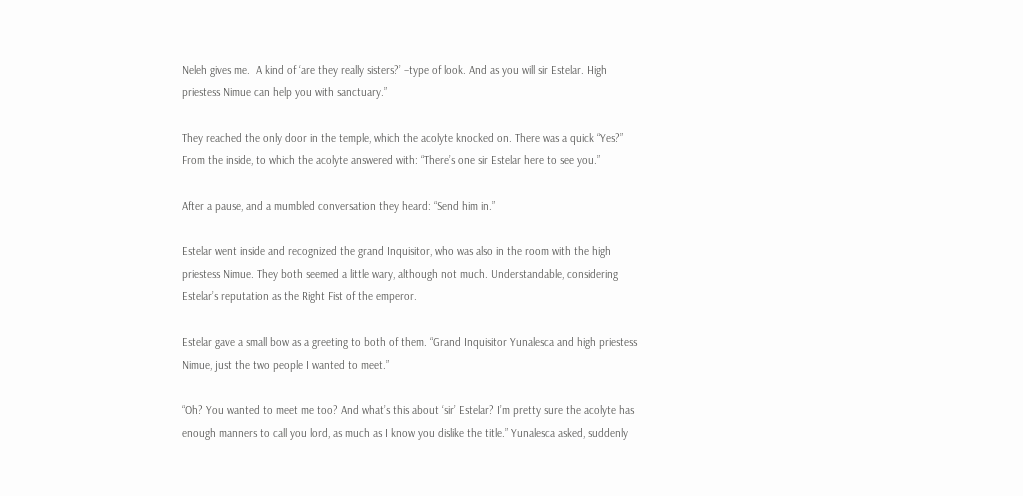Neleh gives me.  A kind of ‘are they really sisters?’ –type of look. And as you will sir Estelar. High priestess Nimue can help you with sanctuary.”

They reached the only door in the temple, which the acolyte knocked on. There was a quick “Yes?” From the inside, to which the acolyte answered with: “There’s one sir Estelar here to see you.”

After a pause, and a mumbled conversation they heard: “Send him in.”

Estelar went inside and recognized the grand Inquisitor, who was also in the room with the high priestess Nimue. They both seemed a little wary, although not much. Understandable, considering Estelar’s reputation as the Right Fist of the emperor.

Estelar gave a small bow as a greeting to both of them. “Grand Inquisitor Yunalesca and high priestess Nimue, just the two people I wanted to meet.”

“Oh? You wanted to meet me too? And what’s this about ‘sir’ Estelar? I’m pretty sure the acolyte has enough manners to call you lord, as much as I know you dislike the title.” Yunalesca asked, suddenly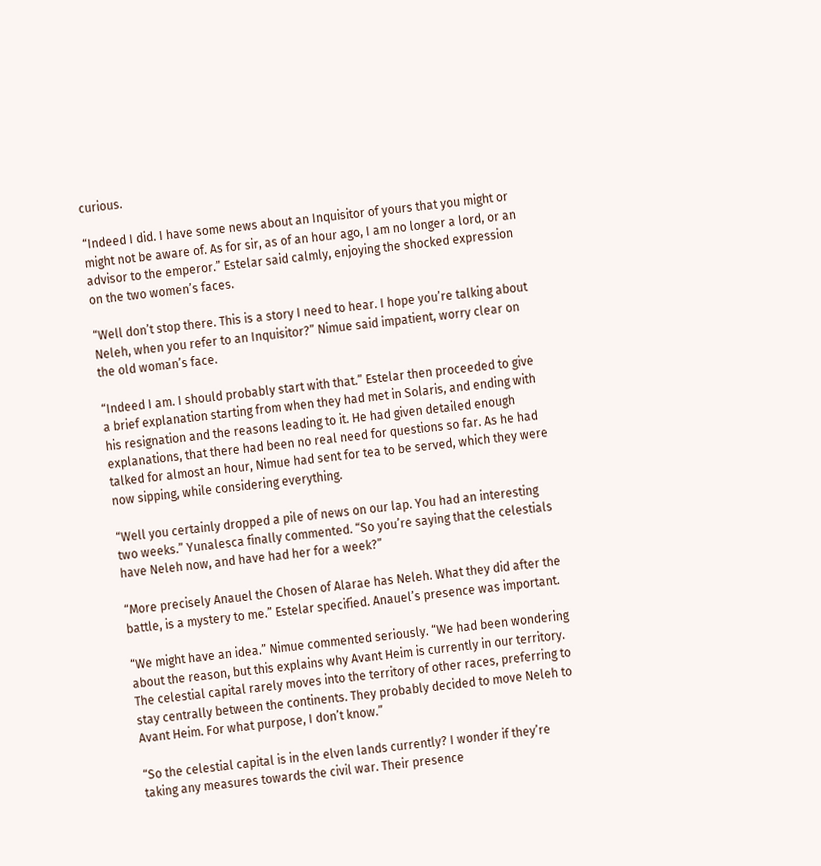curious.

“Indeed I did. I have some news about an Inquisitor of yours that you might or might not be aware of. As for sir, as of an hour ago, I am no longer a lord, or an advisor to the emperor.” Estelar said calmly, enjoying the shocked expression on the two women’s faces.

“Well don’t stop there. This is a story I need to hear. I hope you’re talking about Neleh, when you refer to an Inquisitor?” Nimue said impatient, worry clear on the old woman’s face.

“Indeed I am. I should probably start with that.” Estelar then proceeded to give a brief explanation starting from when they had met in Solaris, and ending with his resignation and the reasons leading to it. He had given detailed enough explanations, that there had been no real need for questions so far. As he had talked for almost an hour, Nimue had sent for tea to be served, which they were now sipping, while considering everything.

“Well you certainly dropped a pile of news on our lap. You had an interesting two weeks.” Yunalesca finally commented. “So you’re saying that the celestials have Neleh now, and have had her for a week?”

“More precisely Anauel the Chosen of Alarae has Neleh. What they did after the battle, is a mystery to me.” Estelar specified. Anauel’s presence was important.

“We might have an idea.” Nimue commented seriously. “We had been wondering about the reason, but this explains why Avant Heim is currently in our territory. The celestial capital rarely moves into the territory of other races, preferring to stay centrally between the continents. They probably decided to move Neleh to Avant Heim. For what purpose, I don’t know.”

“So the celestial capital is in the elven lands currently? I wonder if they’re taking any measures towards the civil war. Their presence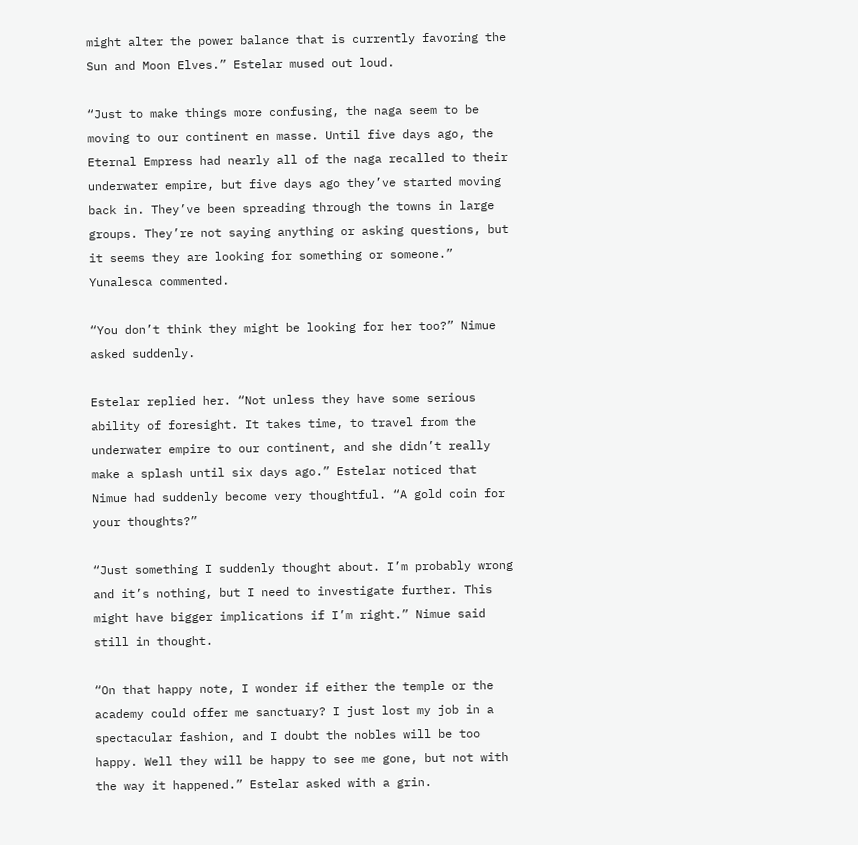might alter the power balance that is currently favoring the Sun and Moon Elves.” Estelar mused out loud.

“Just to make things more confusing, the naga seem to be moving to our continent en masse. Until five days ago, the Eternal Empress had nearly all of the naga recalled to their underwater empire, but five days ago they’ve started moving back in. They’ve been spreading through the towns in large groups. They’re not saying anything or asking questions, but it seems they are looking for something or someone.” Yunalesca commented.

“You don’t think they might be looking for her too?” Nimue asked suddenly.

Estelar replied her. “Not unless they have some serious ability of foresight. It takes time, to travel from the underwater empire to our continent, and she didn’t really make a splash until six days ago.” Estelar noticed that Nimue had suddenly become very thoughtful. “A gold coin for your thoughts?”

“Just something I suddenly thought about. I’m probably wrong and it’s nothing, but I need to investigate further. This might have bigger implications if I’m right.” Nimue said still in thought.

“On that happy note, I wonder if either the temple or the academy could offer me sanctuary? I just lost my job in a spectacular fashion, and I doubt the nobles will be too happy. Well they will be happy to see me gone, but not with the way it happened.” Estelar asked with a grin.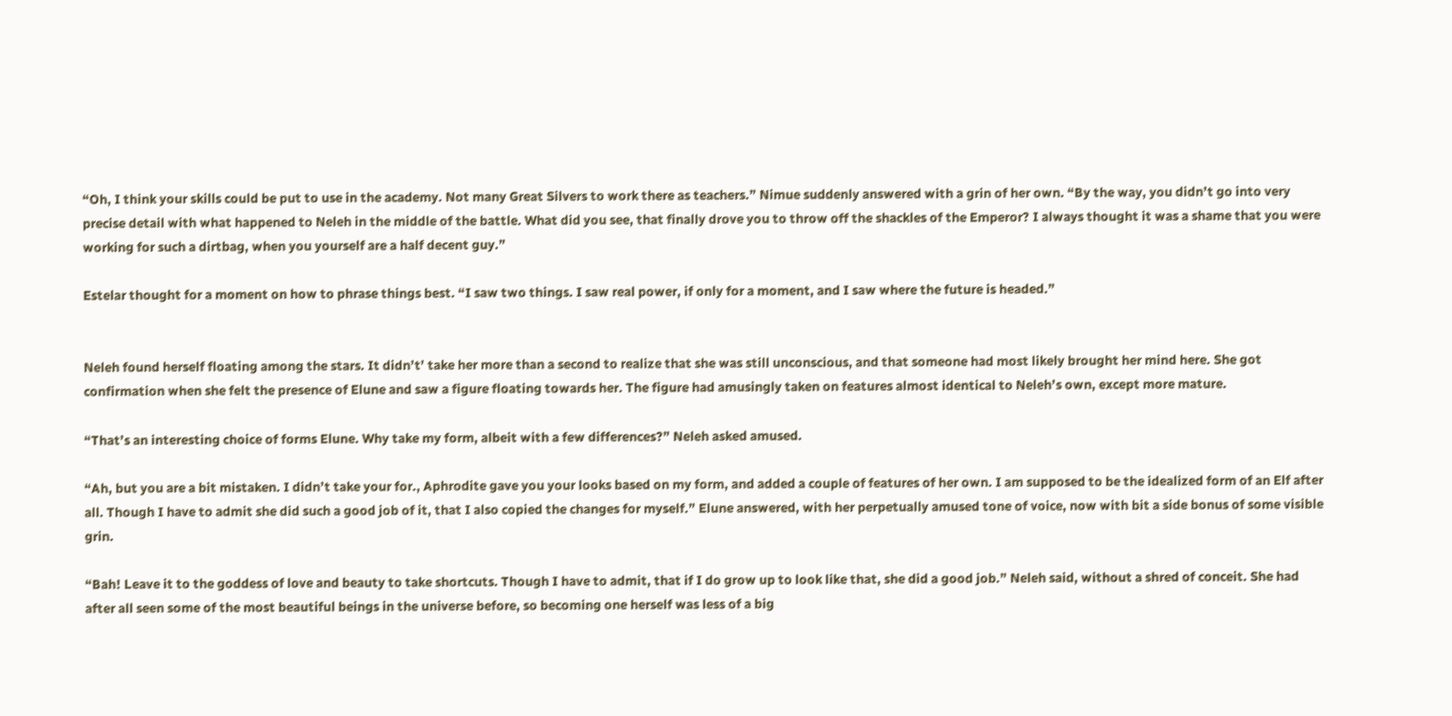“Oh, I think your skills could be put to use in the academy. Not many Great Silvers to work there as teachers.” Nimue suddenly answered with a grin of her own. “By the way, you didn’t go into very precise detail with what happened to Neleh in the middle of the battle. What did you see, that finally drove you to throw off the shackles of the Emperor? I always thought it was a shame that you were working for such a dirtbag, when you yourself are a half decent guy.”

Estelar thought for a moment on how to phrase things best. “I saw two things. I saw real power, if only for a moment, and I saw where the future is headed.”


Neleh found herself floating among the stars. It didn’t’ take her more than a second to realize that she was still unconscious, and that someone had most likely brought her mind here. She got confirmation when she felt the presence of Elune and saw a figure floating towards her. The figure had amusingly taken on features almost identical to Neleh’s own, except more mature.

“That’s an interesting choice of forms Elune. Why take my form, albeit with a few differences?” Neleh asked amused.

“Ah, but you are a bit mistaken. I didn’t take your for., Aphrodite gave you your looks based on my form, and added a couple of features of her own. I am supposed to be the idealized form of an Elf after all. Though I have to admit she did such a good job of it, that I also copied the changes for myself.” Elune answered, with her perpetually amused tone of voice, now with bit a side bonus of some visible grin.

“Bah! Leave it to the goddess of love and beauty to take shortcuts. Though I have to admit, that if I do grow up to look like that, she did a good job.” Neleh said, without a shred of conceit. She had after all seen some of the most beautiful beings in the universe before, so becoming one herself was less of a big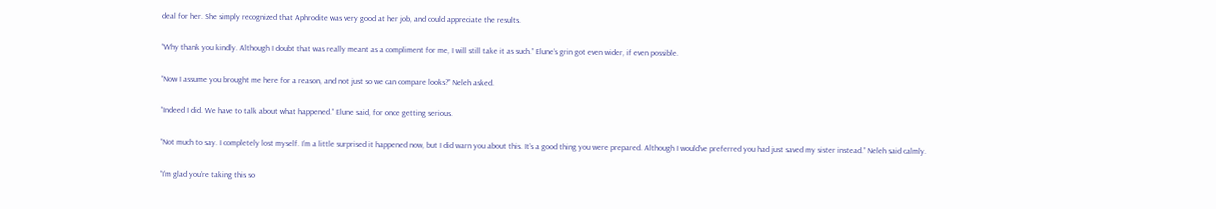deal for her. She simply recognized that Aphrodite was very good at her job, and could appreciate the results.

“Why thank you kindly. Although I doubt that was really meant as a compliment for me, I will still take it as such.” Elune’s grin got even wider, if even possible.

“Now I assume you brought me here for a reason, and not just so we can compare looks?” Neleh asked.

“Indeed I did. We have to talk about what happened.” Elune said, for once getting serious.

“Not much to say. I completely lost myself. I’m a little surprised it happened now, but I did warn you about this. It’s a good thing you were prepared. Although I would’ve preferred you had just saved my sister instead.” Neleh said calmly.

“I’m glad you’re taking this so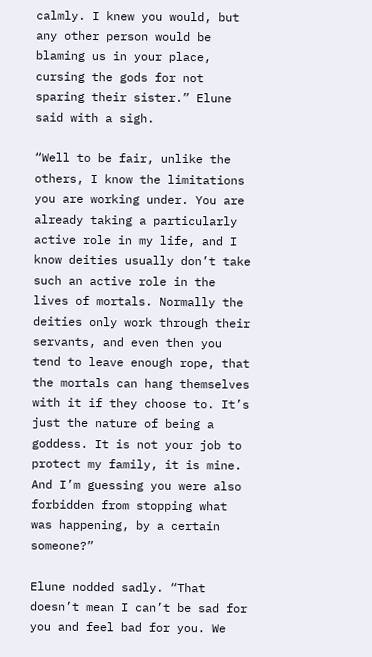calmly. I knew you would, but any other person would be blaming us in your place, cursing the gods for not sparing their sister.” Elune said with a sigh.

“Well to be fair, unlike the others, I know the limitations you are working under. You are already taking a particularly active role in my life, and I know deities usually don’t take such an active role in the lives of mortals. Normally the deities only work through their servants, and even then you tend to leave enough rope, that the mortals can hang themselves with it if they choose to. It’s just the nature of being a goddess. It is not your job to protect my family, it is mine. And I’m guessing you were also forbidden from stopping what was happening, by a certain someone?”

Elune nodded sadly. “That doesn’t mean I can’t be sad for you and feel bad for you. We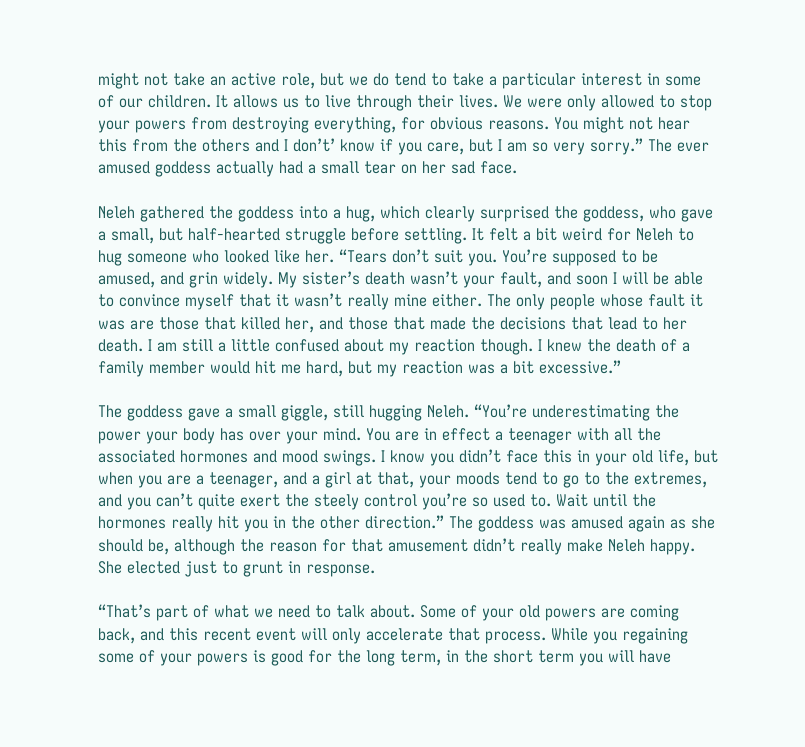might not take an active role, but we do tend to take a particular interest in some of our children. It allows us to live through their lives. We were only allowed to stop your powers from destroying everything, for obvious reasons. You might not hear this from the others and I don’t’ know if you care, but I am so very sorry.” The ever amused goddess actually had a small tear on her sad face.

Neleh gathered the goddess into a hug, which clearly surprised the goddess, who gave a small, but half-hearted struggle before settling. It felt a bit weird for Neleh to hug someone who looked like her. “Tears don’t suit you. You’re supposed to be amused, and grin widely. My sister’s death wasn’t your fault, and soon I will be able to convince myself that it wasn’t really mine either. The only people whose fault it was are those that killed her, and those that made the decisions that lead to her death. I am still a little confused about my reaction though. I knew the death of a family member would hit me hard, but my reaction was a bit excessive.”

The goddess gave a small giggle, still hugging Neleh. “You’re underestimating the power your body has over your mind. You are in effect a teenager with all the associated hormones and mood swings. I know you didn’t face this in your old life, but when you are a teenager, and a girl at that, your moods tend to go to the extremes, and you can’t quite exert the steely control you’re so used to. Wait until the hormones really hit you in the other direction.” The goddess was amused again as she should be, although the reason for that amusement didn’t really make Neleh happy. She elected just to grunt in response.

“That’s part of what we need to talk about. Some of your old powers are coming back, and this recent event will only accelerate that process. While you regaining some of your powers is good for the long term, in the short term you will have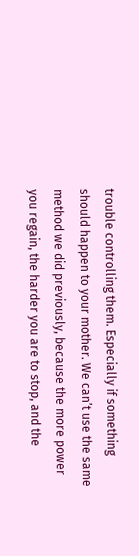trouble controlling them. Especially if something should happen to your mother. We can’t use the same method we did previously, because the more power you regain, the harder you are to stop, and the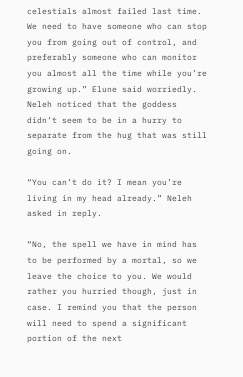celestials almost failed last time. We need to have someone who can stop you from going out of control, and preferably someone who can monitor you almost all the time while you’re growing up.” Elune said worriedly. Neleh noticed that the goddess didn’t seem to be in a hurry to separate from the hug that was still going on.

“You can’t do it? I mean you’re living in my head already.” Neleh asked in reply.

“No, the spell we have in mind has to be performed by a mortal, so we leave the choice to you. We would rather you hurried though, just in case. I remind you that the person will need to spend a significant portion of the next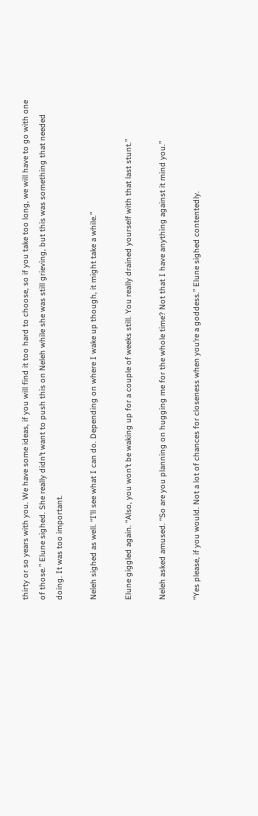thirty or so years with you. We have some ideas, if you will find it too hard to choose, so if you take too long, we will have to go with one of those.” Elune sighed. She really didn’t want to push this on Neleh while she was still grieving, but this was something that needed doing. It was too important.

Neleh sighed as well. “I’ll see what I can do. Depending on where I wake up though, it might take a while.”

Elune giggled again. “Also, you won’t be waking up for a couple of weeks still. You really drained yourself with that last stunt.”

Neleh asked amused. “So are you planning on hugging me for the whole time? Not that I have anything against it mind you.”

“Yes please, if you would. Not a lot of chances for closeness when you’re a goddess.” Elune sighed contentedly.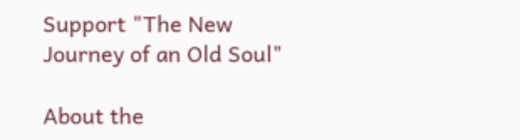Support "The New Journey of an Old Soul"

About the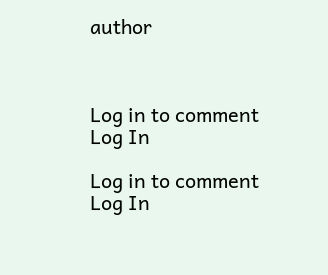author



Log in to comment
Log In

Log in to comment
Log In